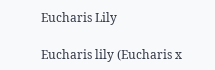Eucharis Lily

Eucharis lily (Eucharis x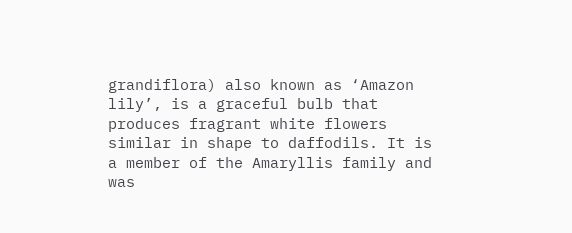grandiflora) also known as ‘Amazon lily’, is a graceful bulb that produces fragrant white flowers similar in shape to daffodils. It is a member of the Amaryllis family and was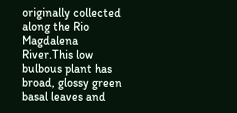originally collected along the Rio Magdalena River.This low bulbous plant has broad, glossy green basal leaves and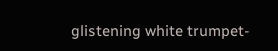glistening white trumpet-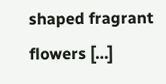shaped fragrant flowers […]